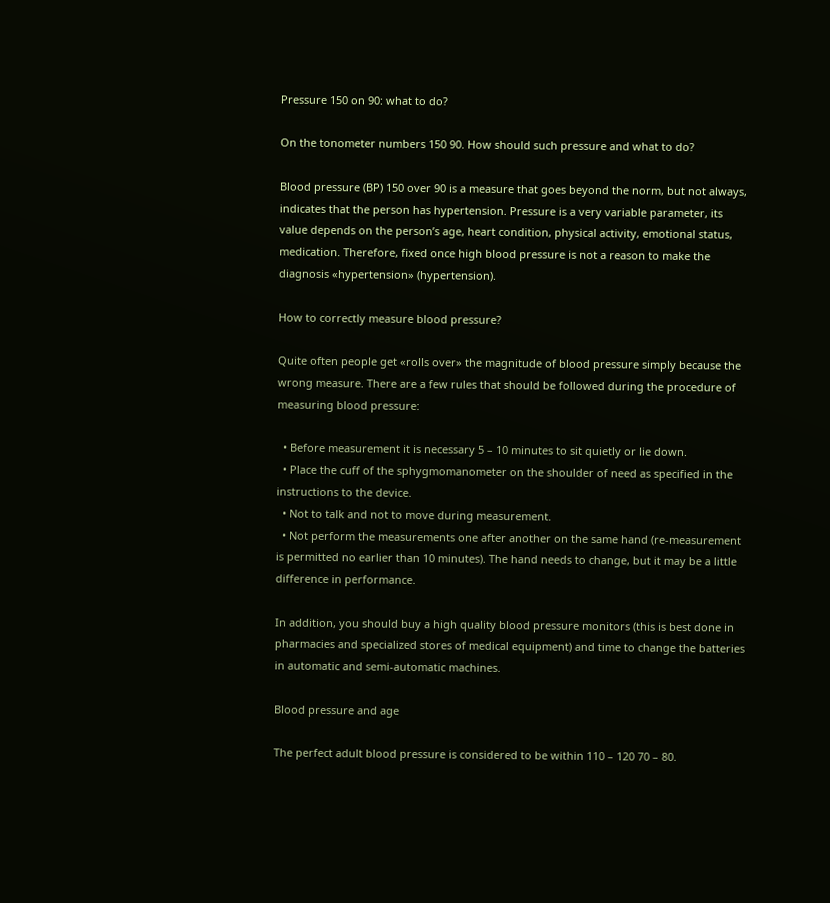Pressure 150 on 90: what to do?

On the tonometer numbers 150 90. How should such pressure and what to do?

Blood pressure (BP) 150 over 90 is a measure that goes beyond the norm, but not always, indicates that the person has hypertension. Pressure is a very variable parameter, its value depends on the person’s age, heart condition, physical activity, emotional status, medication. Therefore, fixed once high blood pressure is not a reason to make the diagnosis «hypertension» (hypertension).

How to correctly measure blood pressure?

Quite often people get «rolls over» the magnitude of blood pressure simply because the wrong measure. There are a few rules that should be followed during the procedure of measuring blood pressure:

  • Before measurement it is necessary 5 – 10 minutes to sit quietly or lie down.
  • Place the cuff of the sphygmomanometer on the shoulder of need as specified in the instructions to the device.
  • Not to talk and not to move during measurement.
  • Not perform the measurements one after another on the same hand (re-measurement is permitted no earlier than 10 minutes). The hand needs to change, but it may be a little difference in performance.

In addition, you should buy a high quality blood pressure monitors (this is best done in pharmacies and specialized stores of medical equipment) and time to change the batteries in automatic and semi-automatic machines.

Blood pressure and age

The perfect adult blood pressure is considered to be within 110 – 120 70 – 80.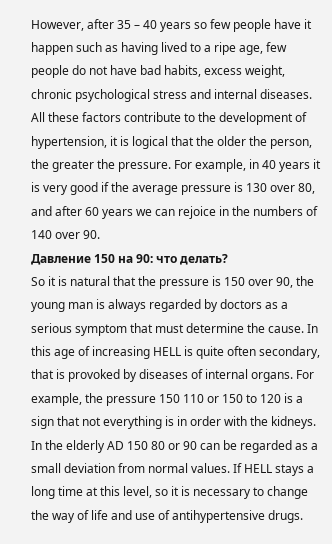However, after 35 – 40 years so few people have it happen such as having lived to a ripe age, few people do not have bad habits, excess weight, chronic psychological stress and internal diseases. All these factors contribute to the development of hypertension, it is logical that the older the person, the greater the pressure. For example, in 40 years it is very good if the average pressure is 130 over 80, and after 60 years we can rejoice in the numbers of 140 over 90.
Давление 150 на 90: что делать?
So it is natural that the pressure is 150 over 90, the young man is always regarded by doctors as a serious symptom that must determine the cause. In this age of increasing HELL is quite often secondary, that is provoked by diseases of internal organs. For example, the pressure 150 110 or 150 to 120 is a sign that not everything is in order with the kidneys. In the elderly AD 150 80 or 90 can be regarded as a small deviation from normal values. If HELL stays a long time at this level, so it is necessary to change the way of life and use of antihypertensive drugs.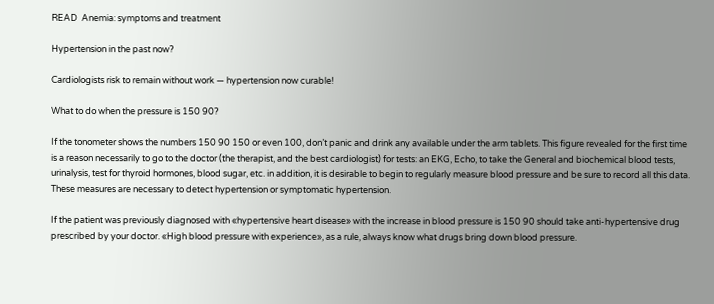READ  Anemia: symptoms and treatment

Hypertension in the past now?

Cardiologists risk to remain without work — hypertension now curable!

What to do when the pressure is 150 90?

If the tonometer shows the numbers 150 90 150 or even 100, don’t panic and drink any available under the arm tablets. This figure revealed for the first time is a reason necessarily to go to the doctor (the therapist, and the best cardiologist) for tests: an EKG, Echo, to take the General and biochemical blood tests, urinalysis, test for thyroid hormones, blood sugar, etc. in addition, it is desirable to begin to regularly measure blood pressure and be sure to record all this data. These measures are necessary to detect hypertension or symptomatic hypertension.

If the patient was previously diagnosed with «hypertensive heart disease» with the increase in blood pressure is 150 90 should take anti-hypertensive drug prescribed by your doctor. «High blood pressure with experience», as a rule, always know what drugs bring down blood pressure.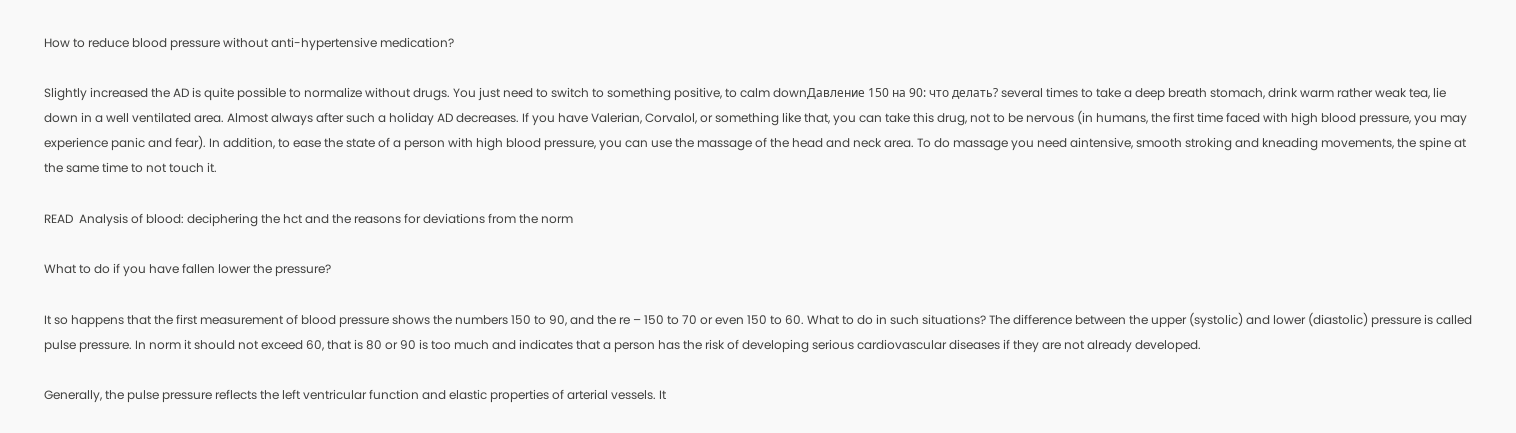How to reduce blood pressure without anti-hypertensive medication?

Slightly increased the AD is quite possible to normalize without drugs. You just need to switch to something positive, to calm downДавление 150 на 90: что делать? several times to take a deep breath stomach, drink warm rather weak tea, lie down in a well ventilated area. Almost always after such a holiday AD decreases. If you have Valerian, Corvalol, or something like that, you can take this drug, not to be nervous (in humans, the first time faced with high blood pressure, you may experience panic and fear). In addition, to ease the state of a person with high blood pressure, you can use the massage of the head and neck area. To do massage you need aintensive, smooth stroking and kneading movements, the spine at the same time to not touch it.

READ  Analysis of blood: deciphering the hct and the reasons for deviations from the norm

What to do if you have fallen lower the pressure?

It so happens that the first measurement of blood pressure shows the numbers 150 to 90, and the re – 150 to 70 or even 150 to 60. What to do in such situations? The difference between the upper (systolic) and lower (diastolic) pressure is called pulse pressure. In norm it should not exceed 60, that is 80 or 90 is too much and indicates that a person has the risk of developing serious cardiovascular diseases if they are not already developed.

Generally, the pulse pressure reflects the left ventricular function and elastic properties of arterial vessels. It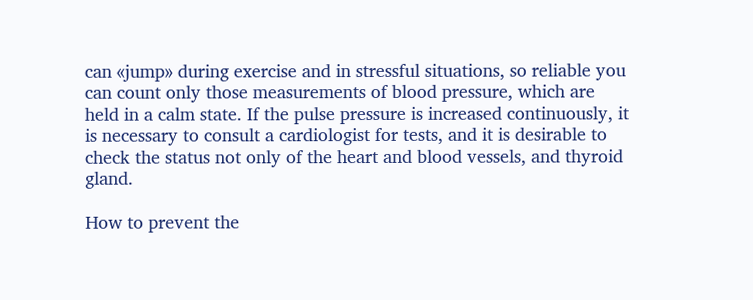can «jump» during exercise and in stressful situations, so reliable you can count only those measurements of blood pressure, which are held in a calm state. If the pulse pressure is increased continuously, it is necessary to consult a cardiologist for tests, and it is desirable to check the status not only of the heart and blood vessels, and thyroid gland.

How to prevent the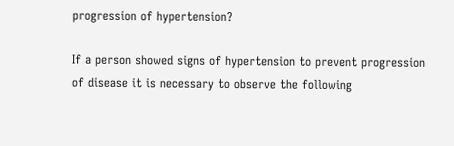progression of hypertension?

If a person showed signs of hypertension to prevent progression of disease it is necessary to observe the following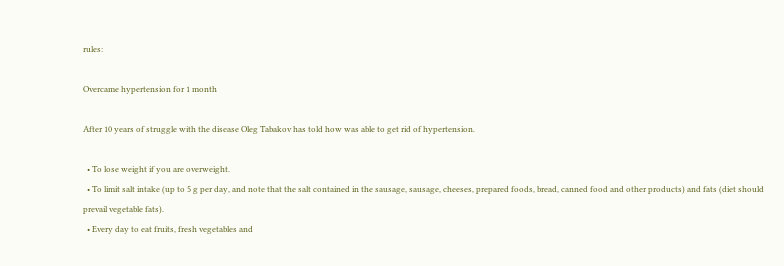rules:

Overcame hypertension for 1 month

After 10 years of struggle with the disease Oleg Tabakov has told how was able to get rid of hypertension.

  • To lose weight if you are overweight.
  • To limit salt intake (up to 5 g per day, and note that the salt contained in the sausage, sausage, cheeses, prepared foods, bread, canned food and other products) and fats (diet should prevail vegetable fats).
  • Every day to eat fruits, fresh vegetables and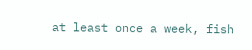at least once a week, fish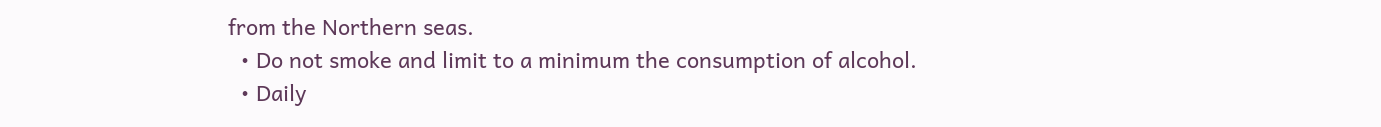from the Northern seas.
  • Do not smoke and limit to a minimum the consumption of alcohol.
  • Daily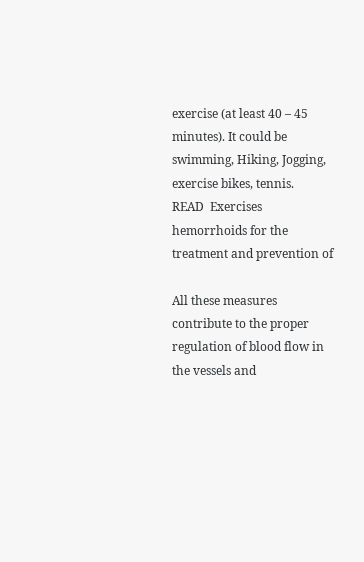exercise (at least 40 – 45 minutes). It could be swimming, Hiking, Jogging, exercise bikes, tennis.
READ  Exercises hemorrhoids for the treatment and prevention of

All these measures contribute to the proper regulation of blood flow in the vessels and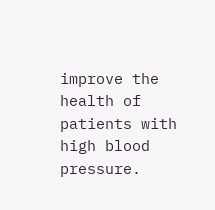improve the health of patients with high blood pressure.